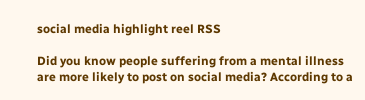social media highlight reel RSS

Did you know people suffering from a mental illness are more likely to post on social media? According to a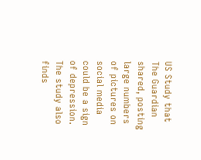US Study that The Guardian shared, posting large numbers of pictures on social media could be a sign of depression. The study also finds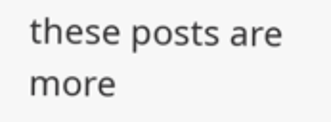these posts are more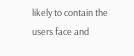likely to contain the users face and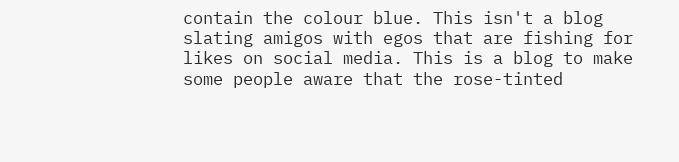contain the colour blue. This isn't a blog slating amigos with egos that are fishing for likes on social media. This is a blog to make some people aware that the rose-tinted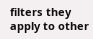filters they apply to other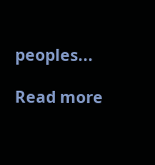peoples...

Read more